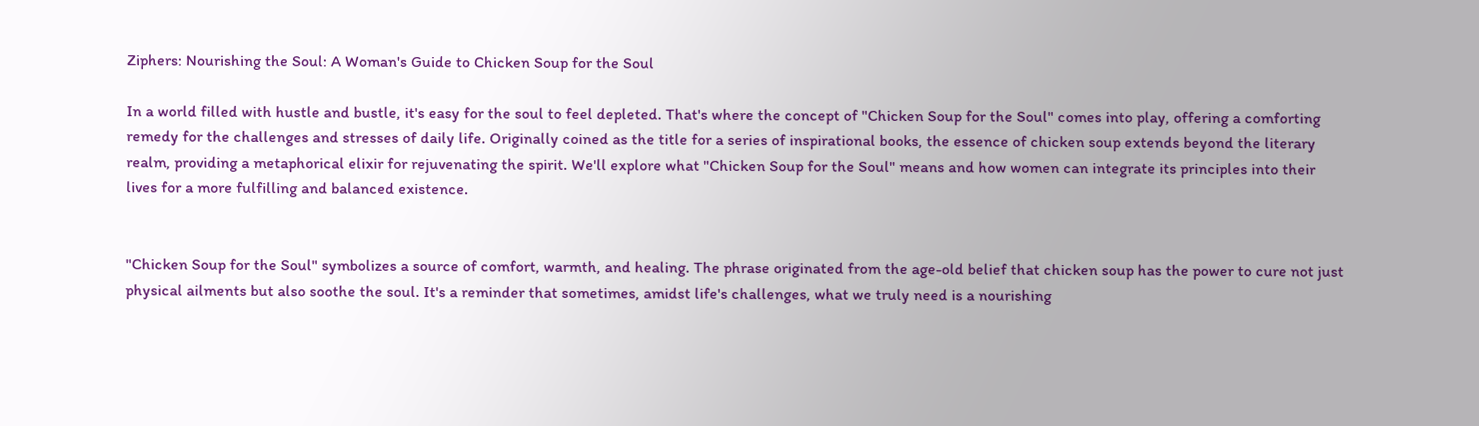Ziphers: Nourishing the Soul: A Woman's Guide to Chicken Soup for the Soul

In a world filled with hustle and bustle, it's easy for the soul to feel depleted. That's where the concept of "Chicken Soup for the Soul" comes into play, offering a comforting remedy for the challenges and stresses of daily life. Originally coined as the title for a series of inspirational books, the essence of chicken soup extends beyond the literary realm, providing a metaphorical elixir for rejuvenating the spirit. We'll explore what "Chicken Soup for the Soul" means and how women can integrate its principles into their lives for a more fulfilling and balanced existence.


"Chicken Soup for the Soul" symbolizes a source of comfort, warmth, and healing. The phrase originated from the age-old belief that chicken soup has the power to cure not just physical ailments but also soothe the soul. It's a reminder that sometimes, amidst life's challenges, what we truly need is a nourishing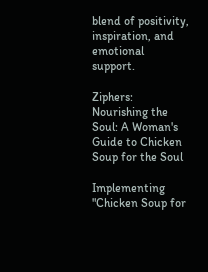blend of positivity, inspiration, and emotional support.

Ziphers: Nourishing the Soul: A Woman's Guide to Chicken Soup for the Soul

Implementing "Chicken Soup for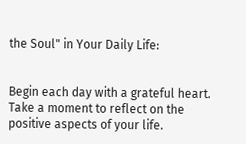the Soul" in Your Daily Life:


Begin each day with a grateful heart. Take a moment to reflect on the positive aspects of your life.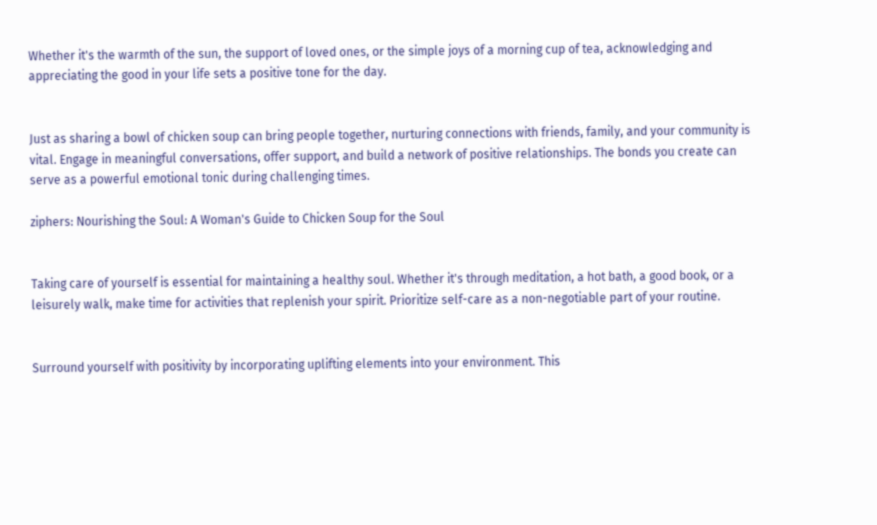Whether it's the warmth of the sun, the support of loved ones, or the simple joys of a morning cup of tea, acknowledging and appreciating the good in your life sets a positive tone for the day.


Just as sharing a bowl of chicken soup can bring people together, nurturing connections with friends, family, and your community is vital. Engage in meaningful conversations, offer support, and build a network of positive relationships. The bonds you create can serve as a powerful emotional tonic during challenging times.

ziphers: Nourishing the Soul: A Woman's Guide to Chicken Soup for the Soul


Taking care of yourself is essential for maintaining a healthy soul. Whether it's through meditation, a hot bath, a good book, or a leisurely walk, make time for activities that replenish your spirit. Prioritize self-care as a non-negotiable part of your routine.


Surround yourself with positivity by incorporating uplifting elements into your environment. This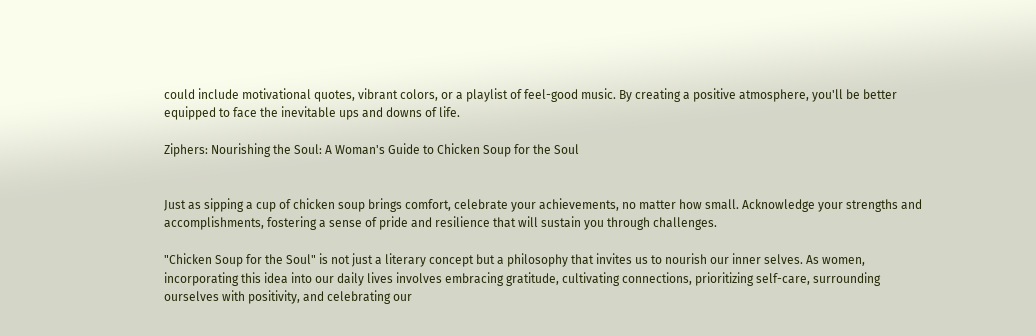could include motivational quotes, vibrant colors, or a playlist of feel-good music. By creating a positive atmosphere, you'll be better equipped to face the inevitable ups and downs of life.

Ziphers: Nourishing the Soul: A Woman's Guide to Chicken Soup for the Soul


Just as sipping a cup of chicken soup brings comfort, celebrate your achievements, no matter how small. Acknowledge your strengths and accomplishments, fostering a sense of pride and resilience that will sustain you through challenges.

"Chicken Soup for the Soul" is not just a literary concept but a philosophy that invites us to nourish our inner selves. As women, incorporating this idea into our daily lives involves embracing gratitude, cultivating connections, prioritizing self-care, surrounding ourselves with positivity, and celebrating our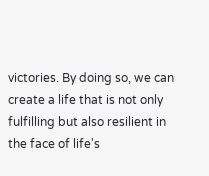victories. By doing so, we can create a life that is not only fulfilling but also resilient in the face of life's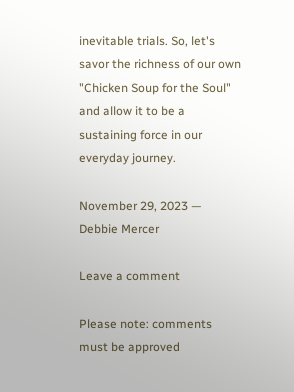inevitable trials. So, let's savor the richness of our own "Chicken Soup for the Soul" and allow it to be a sustaining force in our everyday journey.

November 29, 2023 — Debbie Mercer

Leave a comment

Please note: comments must be approved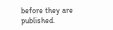before they are published.